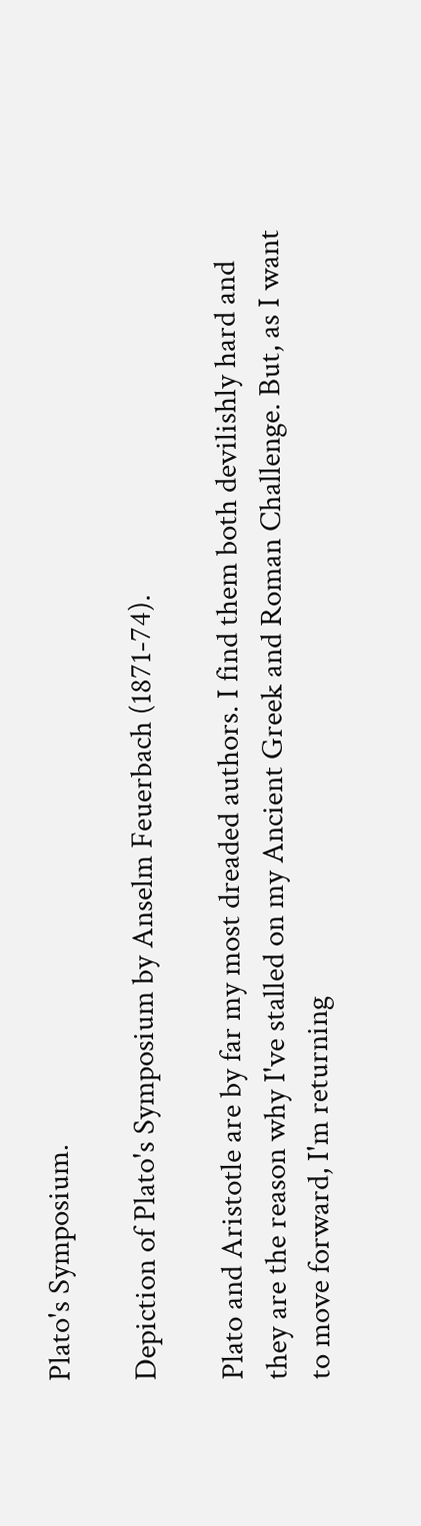Plato's Symposium.

Depiction of Plato's Symposium by Anselm Feuerbach (1871-74).

Plato and Aristotle are by far my most dreaded authors. I find them both devilishly hard and they are the reason why I've stalled on my Ancient Greek and Roman Challenge. But, as I want to move forward, I'm returning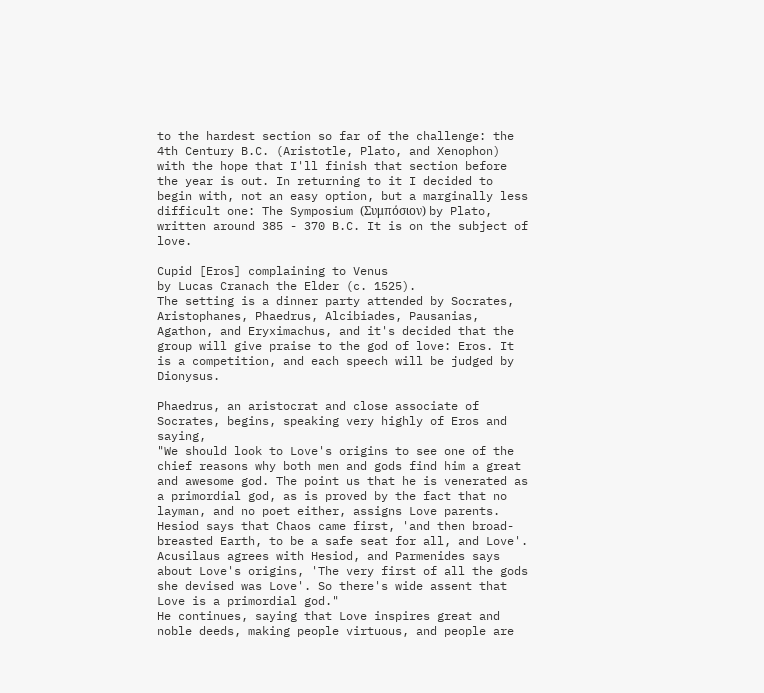to the hardest section so far of the challenge: the 4th Century B.C. (Aristotle, Plato, and Xenophon) with the hope that I'll finish that section before the year is out. In returning to it I decided to begin with, not an easy option, but a marginally less difficult one: The Symposium (Συμπόσιον) by Plato, written around 385 - 370 B.C. It is on the subject of love.

Cupid [Eros] complaining to Venus
by Lucas Cranach the Elder (c. 1525).
The setting is a dinner party attended by Socrates, Aristophanes, Phaedrus, Alcibiades, Pausanias, Agathon, and Eryximachus, and it's decided that the group will give praise to the god of love: Eros. It is a competition, and each speech will be judged by Dionysus.

Phaedrus, an aristocrat and close associate of Socrates, begins, speaking very highly of Eros and saying,
"We should look to Love's origins to see one of the chief reasons why both men and gods find him a great and awesome god. The point us that he is venerated as a primordial god, as is proved by the fact that no layman, and no poet either, assigns Love parents. Hesiod says that Chaos came first, 'and then broad-breasted Earth, to be a safe seat for all, and Love'. Acusilaus agrees with Hesiod, and Parmenides says about Love's origins, 'The very first of all the gods she devised was Love'. So there's wide assent that Love is a primordial god."
He continues, saying that Love inspires great and noble deeds, making people virtuous, and people are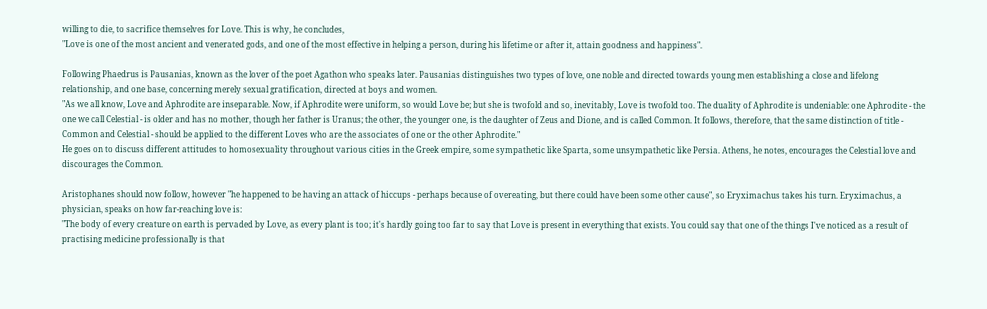willing to die, to sacrifice themselves for Love. This is why, he concludes,
"Love is one of the most ancient and venerated gods, and one of the most effective in helping a person, during his lifetime or after it, attain goodness and happiness".

Following Phaedrus is Pausanias, known as the lover of the poet Agathon who speaks later. Pausanias distinguishes two types of love, one noble and directed towards young men establishing a close and lifelong relationship, and one base, concerning merely sexual gratification, directed at boys and women.
"As we all know, Love and Aphrodite are inseparable. Now, if Aphrodite were uniform, so would Love be; but she is twofold and so, inevitably, Love is twofold too. The duality of Aphrodite is undeniable: one Aphrodite - the one we call Celestial - is older and has no mother, though her father is Uranus; the other, the younger one, is the daughter of Zeus and Dione, and is called Common. It follows, therefore, that the same distinction of title - Common and Celestial - should be applied to the different Loves who are the associates of one or the other Aphrodite."
He goes on to discuss different attitudes to homosexuality throughout various cities in the Greek empire, some sympathetic like Sparta, some unsympathetic like Persia. Athens, he notes, encourages the Celestial love and discourages the Common.

Aristophanes should now follow, however "he happened to be having an attack of hiccups - perhaps because of overeating, but there could have been some other cause", so Eryximachus takes his turn. Eryximachus, a physician, speaks on how far-reaching love is:
"The body of every creature on earth is pervaded by Love, as every plant is too; it's hardly going too far to say that Love is present in everything that exists. You could say that one of the things I've noticed as a result of practising medicine professionally is that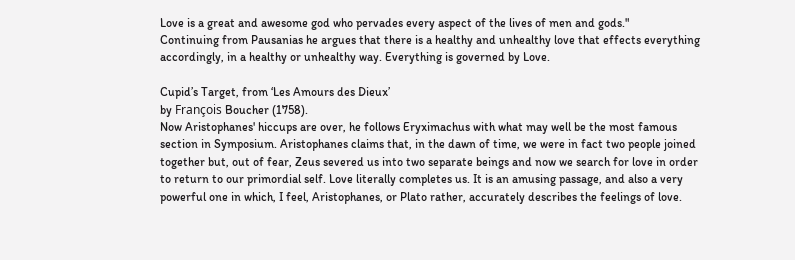Love is a great and awesome god who pervades every aspect of the lives of men and gods."
Continuing from Pausanias he argues that there is a healthy and unhealthy love that effects everything accordingly, in a healthy or unhealthy way. Everything is governed by Love.

Cupid’s Target, from ‘Les Amours des Dieux’
by François Boucher (1758).
Now Aristophanes' hiccups are over, he follows Eryximachus with what may well be the most famous section in Symposium. Aristophanes claims that, in the dawn of time, we were in fact two people joined together but, out of fear, Zeus severed us into two separate beings and now we search for love in order to return to our primordial self. Love literally completes us. It is an amusing passage, and also a very powerful one in which, I feel, Aristophanes, or Plato rather, accurately describes the feelings of love.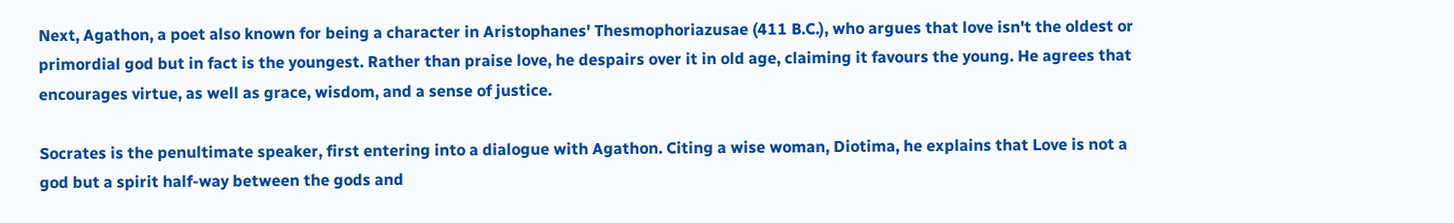Next, Agathon, a poet also known for being a character in Aristophanes' Thesmophoriazusae (411 B.C.), who argues that love isn't the oldest or primordial god but in fact is the youngest. Rather than praise love, he despairs over it in old age, claiming it favours the young. He agrees that encourages virtue, as well as grace, wisdom, and a sense of justice.

Socrates is the penultimate speaker, first entering into a dialogue with Agathon. Citing a wise woman, Diotima, he explains that Love is not a god but a spirit half-way between the gods and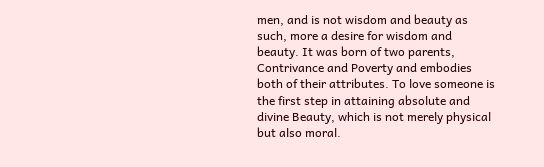men, and is not wisdom and beauty as such, more a desire for wisdom and beauty. It was born of two parents, Contrivance and Poverty and embodies both of their attributes. To love someone is the first step in attaining absolute and divine Beauty, which is not merely physical but also moral.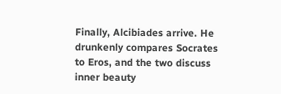Finally, Alcibiades arrive. He drunkenly compares Socrates to Eros, and the two discuss inner beauty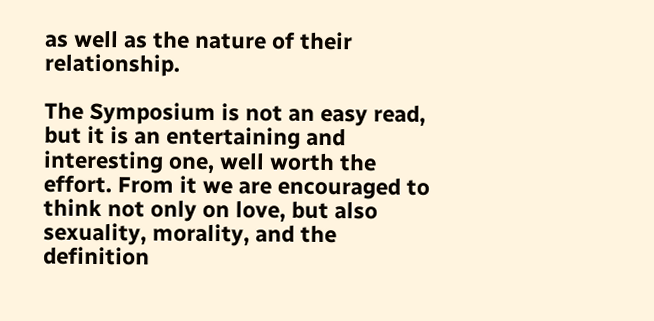as well as the nature of their relationship.

The Symposium is not an easy read, but it is an entertaining and interesting one, well worth the effort. From it we are encouraged to think not only on love, but also sexuality, morality, and the definition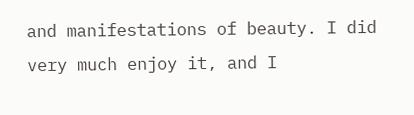and manifestations of beauty. I did very much enjoy it, and I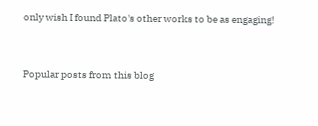only wish I found Plato's other works to be as engaging!


Popular posts from this blog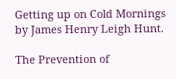Getting up on Cold Mornings by James Henry Leigh Hunt.

The Prevention of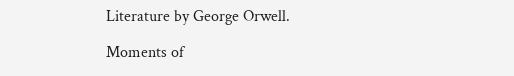Literature by George Orwell.

Moments of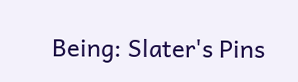Being: Slater's Pins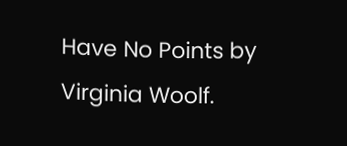Have No Points by Virginia Woolf.